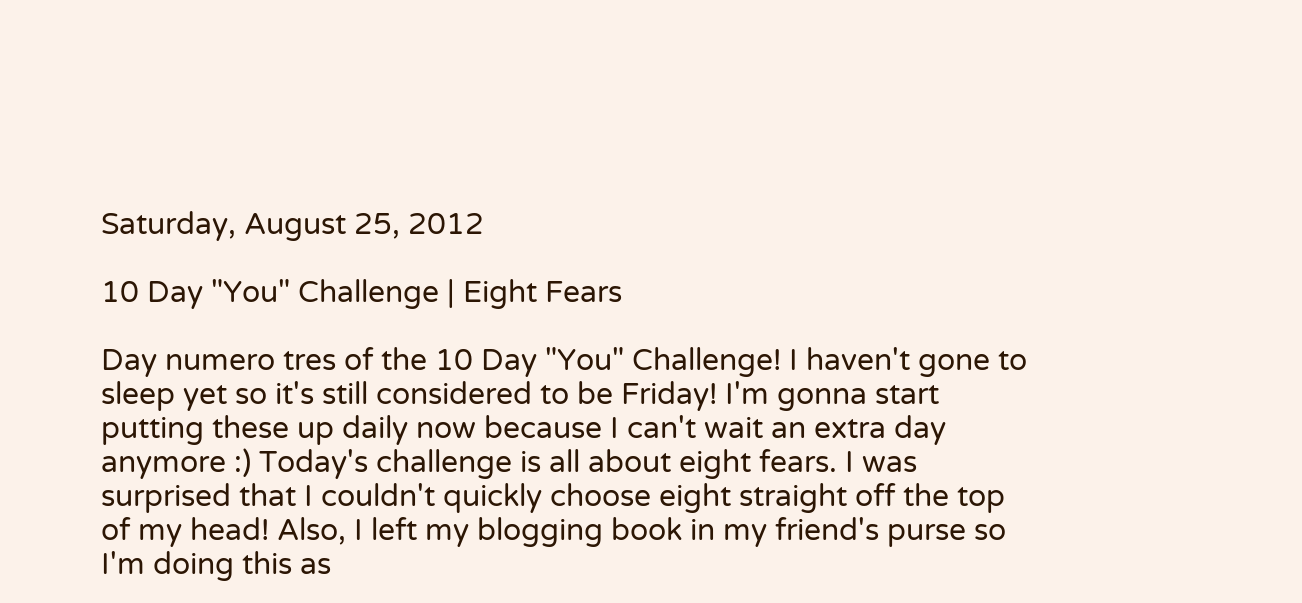Saturday, August 25, 2012

10 Day "You" Challenge | Eight Fears

Day numero tres of the 10 Day "You" Challenge! I haven't gone to sleep yet so it's still considered to be Friday! I'm gonna start putting these up daily now because I can't wait an extra day anymore :) Today's challenge is all about eight fears. I was surprised that I couldn't quickly choose eight straight off the top of my head! Also, I left my blogging book in my friend's purse so I'm doing this as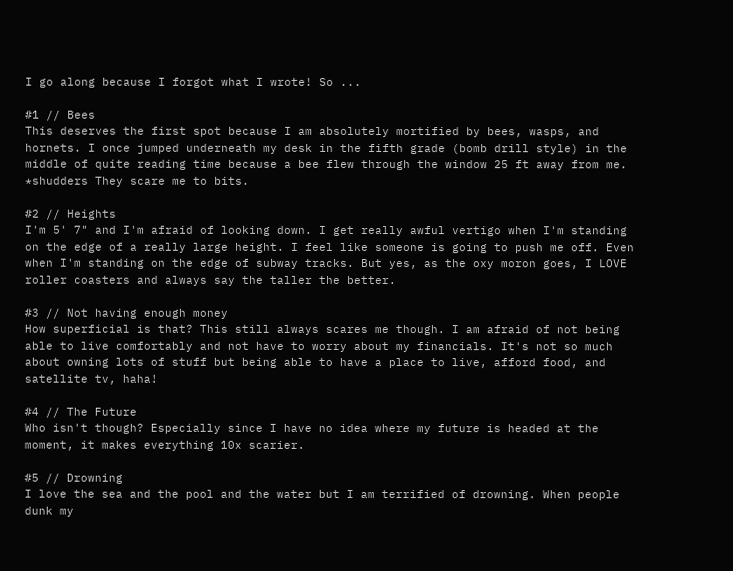I go along because I forgot what I wrote! So ...

#1 // Bees
This deserves the first spot because I am absolutely mortified by bees, wasps, and hornets. I once jumped underneath my desk in the fifth grade (bomb drill style) in the middle of quite reading time because a bee flew through the window 25 ft away from me. *shudders They scare me to bits.

#2 // Heights
I'm 5' 7" and I'm afraid of looking down. I get really awful vertigo when I'm standing on the edge of a really large height. I feel like someone is going to push me off. Even when I'm standing on the edge of subway tracks. But yes, as the oxy moron goes, I LOVE roller coasters and always say the taller the better.

#3 // Not having enough money
How superficial is that? This still always scares me though. I am afraid of not being able to live comfortably and not have to worry about my financials. It's not so much about owning lots of stuff but being able to have a place to live, afford food, and satellite tv, haha!

#4 // The Future
Who isn't though? Especially since I have no idea where my future is headed at the moment, it makes everything 10x scarier.

#5 // Drowning
I love the sea and the pool and the water but I am terrified of drowning. When people dunk my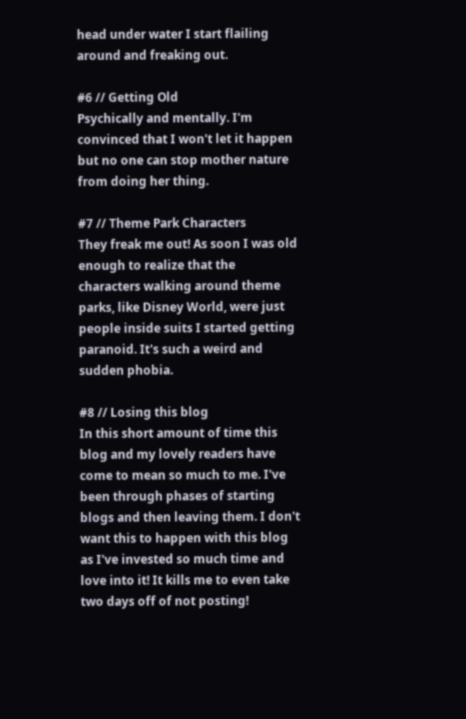head under water I start flailing around and freaking out.

#6 // Getting Old
Psychically and mentally. I'm convinced that I won't let it happen but no one can stop mother nature from doing her thing.

#7 // Theme Park Characters
They freak me out! As soon I was old enough to realize that the characters walking around theme parks, like Disney World, were just people inside suits I started getting paranoid. It's such a weird and sudden phobia.

#8 // Losing this blog
In this short amount of time this blog and my lovely readers have come to mean so much to me. I've been through phases of starting blogs and then leaving them. I don't want this to happen with this blog as I've invested so much time and love into it! It kills me to even take two days off of not posting!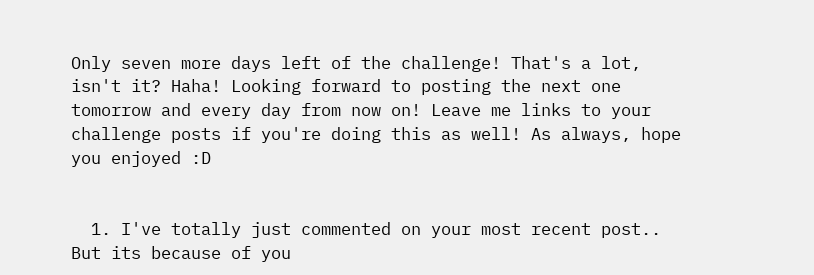Only seven more days left of the challenge! That's a lot, isn't it? Haha! Looking forward to posting the next one tomorrow and every day from now on! Leave me links to your challenge posts if you're doing this as well! As always, hope you enjoyed :D


  1. I've totally just commented on your most recent post.. But its because of you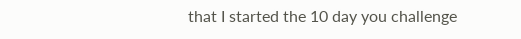that I started the 10 day you challenge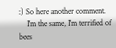:) So here another comment.
    I'm the same, I'm terrified of bees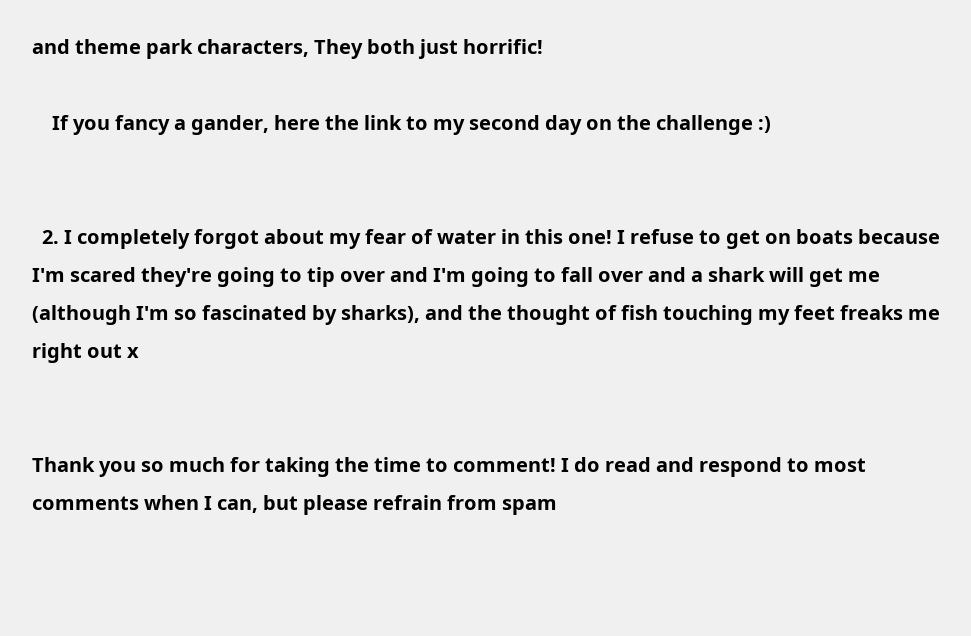and theme park characters, They both just horrific!

    If you fancy a gander, here the link to my second day on the challenge :)


  2. I completely forgot about my fear of water in this one! I refuse to get on boats because I'm scared they're going to tip over and I'm going to fall over and a shark will get me (although I'm so fascinated by sharks), and the thought of fish touching my feet freaks me right out x


Thank you so much for taking the time to comment! I do read and respond to most comments when I can, but please refrain from spam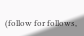(follow for follows,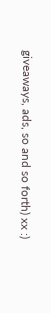giveaways, ads, so and so forth) xx :)